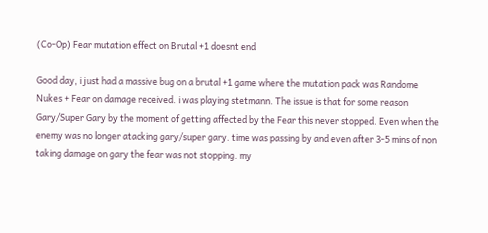(Co-Op) Fear mutation effect on Brutal +1 doesnt end

Good day, i just had a massive bug on a brutal +1 game where the mutation pack was Randome Nukes + Fear on damage received. i was playing stetmann. The issue is that for some reason Gary/Super Gary by the moment of getting affected by the Fear this never stopped. Even when the enemy was no longer atacking gary/super gary. time was passing by and even after 3-5 mins of non taking damage on gary the fear was not stopping. my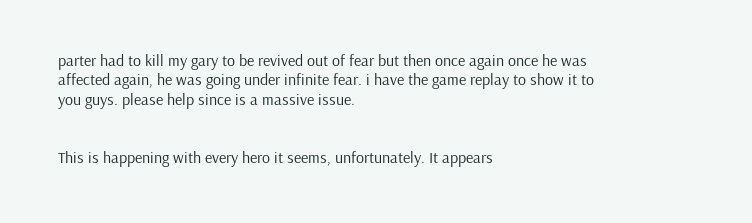parter had to kill my gary to be revived out of fear but then once again once he was affected again, he was going under infinite fear. i have the game replay to show it to you guys. please help since is a massive issue.


This is happening with every hero it seems, unfortunately. It appears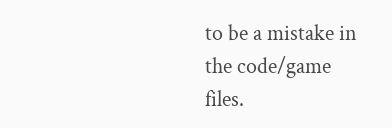to be a mistake in the code/game files.